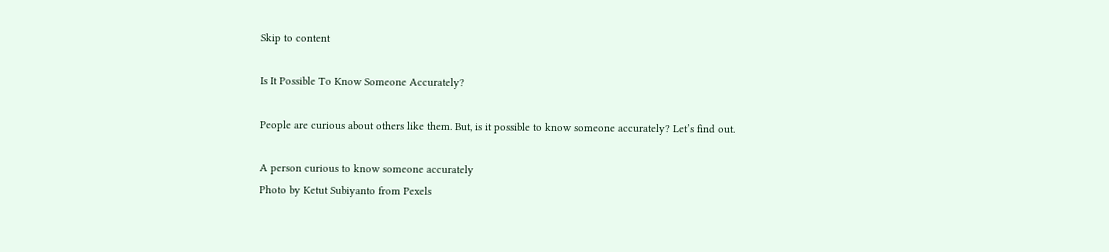Skip to content

Is It Possible To Know Someone Accurately?

People are curious about others like them. But, is it possible to know someone accurately? Let’s find out.

A person curious to know someone accurately
Photo by Ketut Subiyanto from Pexels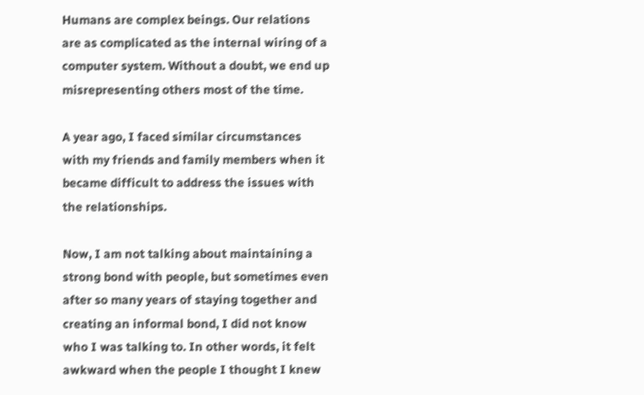Humans are complex beings. Our relations are as complicated as the internal wiring of a computer system. Without a doubt, we end up misrepresenting others most of the time.

A year ago, I faced similar circumstances with my friends and family members when it became difficult to address the issues with the relationships.

Now, I am not talking about maintaining a strong bond with people, but sometimes even after so many years of staying together and creating an informal bond, I did not know who I was talking to. In other words, it felt awkward when the people I thought I knew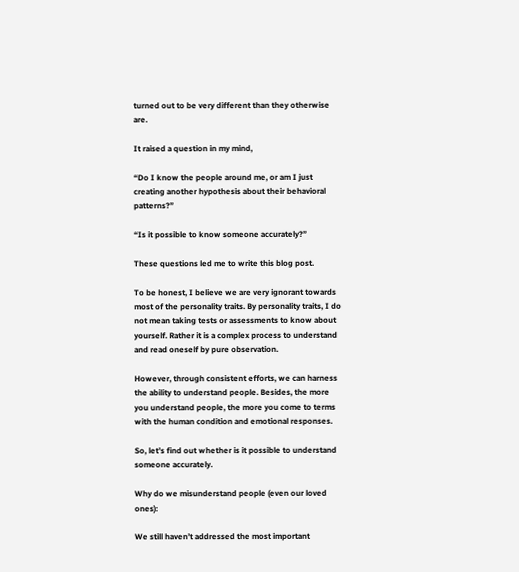turned out to be very different than they otherwise are.

It raised a question in my mind,

“Do I know the people around me, or am I just creating another hypothesis about their behavioral patterns?”

“Is it possible to know someone accurately?”

These questions led me to write this blog post.

To be honest, I believe we are very ignorant towards most of the personality traits. By personality traits, I do not mean taking tests or assessments to know about yourself. Rather it is a complex process to understand and read oneself by pure observation.

However, through consistent efforts, we can harness the ability to understand people. Besides, the more you understand people, the more you come to terms with the human condition and emotional responses.

So, let’s find out whether is it possible to understand someone accurately.

Why do we misunderstand people (even our loved ones):

We still haven’t addressed the most important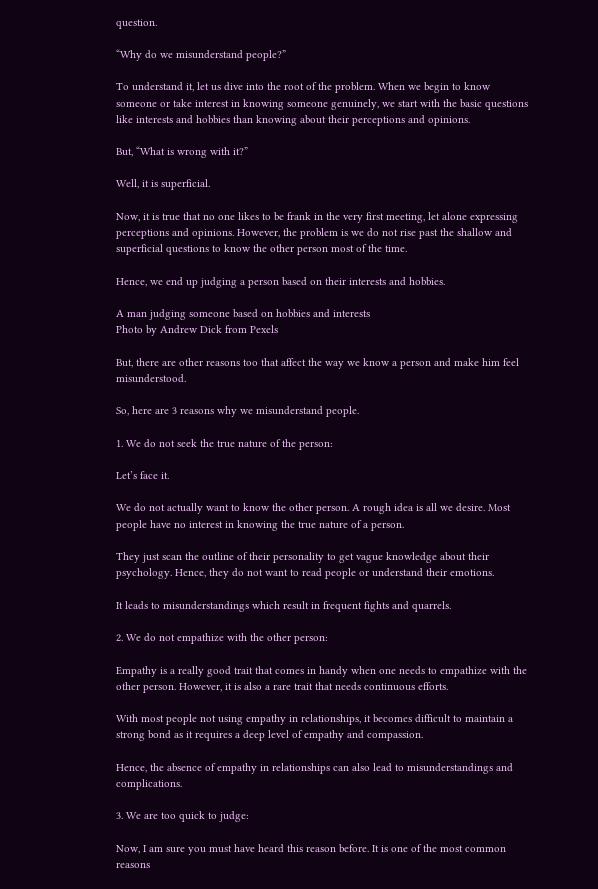question.

“Why do we misunderstand people?”

To understand it, let us dive into the root of the problem. When we begin to know someone or take interest in knowing someone genuinely, we start with the basic questions like interests and hobbies than knowing about their perceptions and opinions.

But, “What is wrong with it?”

Well, it is superficial.

Now, it is true that no one likes to be frank in the very first meeting, let alone expressing perceptions and opinions. However, the problem is we do not rise past the shallow and superficial questions to know the other person most of the time.

Hence, we end up judging a person based on their interests and hobbies.

A man judging someone based on hobbies and interests
Photo by Andrew Dick from Pexels

But, there are other reasons too that affect the way we know a person and make him feel misunderstood.

So, here are 3 reasons why we misunderstand people.

1. We do not seek the true nature of the person:

Let’s face it.

We do not actually want to know the other person. A rough idea is all we desire. Most people have no interest in knowing the true nature of a person.

They just scan the outline of their personality to get vague knowledge about their psychology. Hence, they do not want to read people or understand their emotions.

It leads to misunderstandings which result in frequent fights and quarrels.

2. We do not empathize with the other person:

Empathy is a really good trait that comes in handy when one needs to empathize with the other person. However, it is also a rare trait that needs continuous efforts.

With most people not using empathy in relationships, it becomes difficult to maintain a strong bond as it requires a deep level of empathy and compassion.

Hence, the absence of empathy in relationships can also lead to misunderstandings and complications.

3. We are too quick to judge:

Now, I am sure you must have heard this reason before. It is one of the most common reasons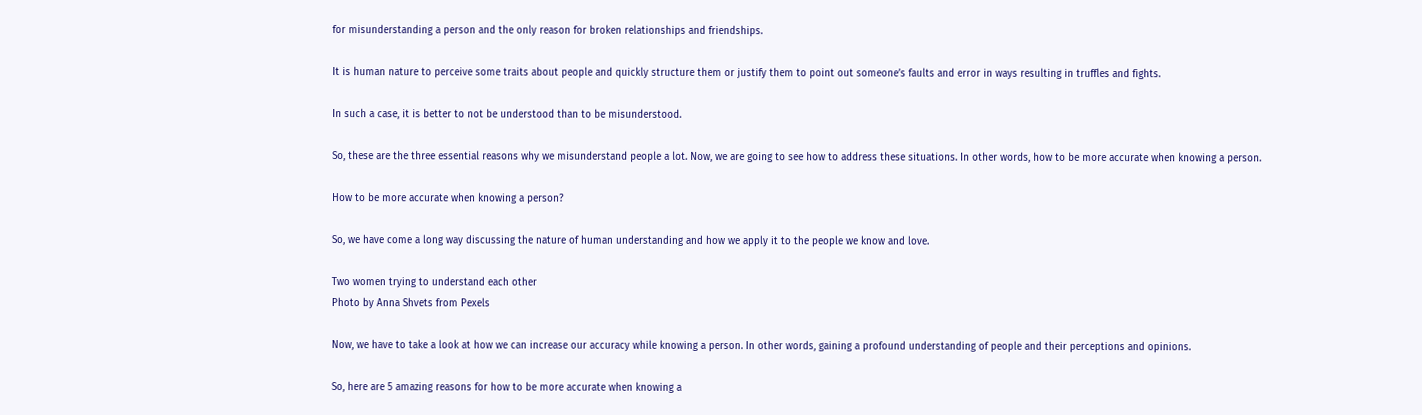for misunderstanding a person and the only reason for broken relationships and friendships.

It is human nature to perceive some traits about people and quickly structure them or justify them to point out someone’s faults and error in ways resulting in truffles and fights.

In such a case, it is better to not be understood than to be misunderstood.

So, these are the three essential reasons why we misunderstand people a lot. Now, we are going to see how to address these situations. In other words, how to be more accurate when knowing a person.

How to be more accurate when knowing a person?

So, we have come a long way discussing the nature of human understanding and how we apply it to the people we know and love.

Two women trying to understand each other
Photo by Anna Shvets from Pexels

Now, we have to take a look at how we can increase our accuracy while knowing a person. In other words, gaining a profound understanding of people and their perceptions and opinions.

So, here are 5 amazing reasons for how to be more accurate when knowing a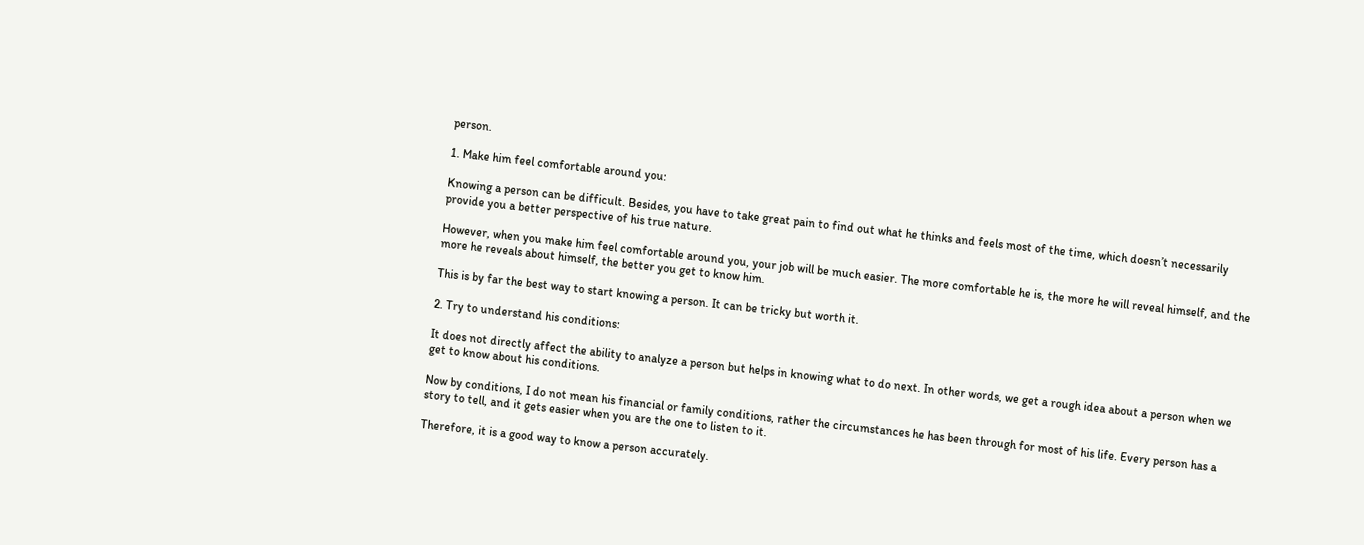person.

1. Make him feel comfortable around you:

Knowing a person can be difficult. Besides, you have to take great pain to find out what he thinks and feels most of the time, which doesn’t necessarily provide you a better perspective of his true nature.

However, when you make him feel comfortable around you, your job will be much easier. The more comfortable he is, the more he will reveal himself, and the more he reveals about himself, the better you get to know him.

This is by far the best way to start knowing a person. It can be tricky but worth it.

2. Try to understand his conditions:

It does not directly affect the ability to analyze a person but helps in knowing what to do next. In other words, we get a rough idea about a person when we get to know about his conditions.

Now by conditions, I do not mean his financial or family conditions, rather the circumstances he has been through for most of his life. Every person has a story to tell, and it gets easier when you are the one to listen to it.

Therefore, it is a good way to know a person accurately.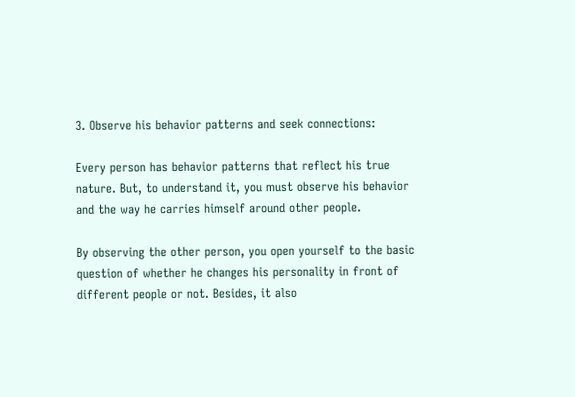3. Observe his behavior patterns and seek connections:

Every person has behavior patterns that reflect his true nature. But, to understand it, you must observe his behavior and the way he carries himself around other people.

By observing the other person, you open yourself to the basic question of whether he changes his personality in front of different people or not. Besides, it also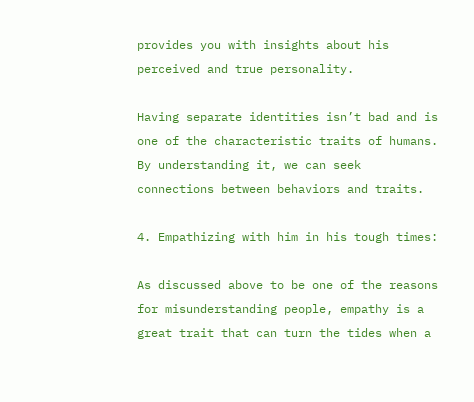provides you with insights about his perceived and true personality.

Having separate identities isn’t bad and is one of the characteristic traits of humans. By understanding it, we can seek connections between behaviors and traits.

4. Empathizing with him in his tough times:

As discussed above to be one of the reasons for misunderstanding people, empathy is a great trait that can turn the tides when a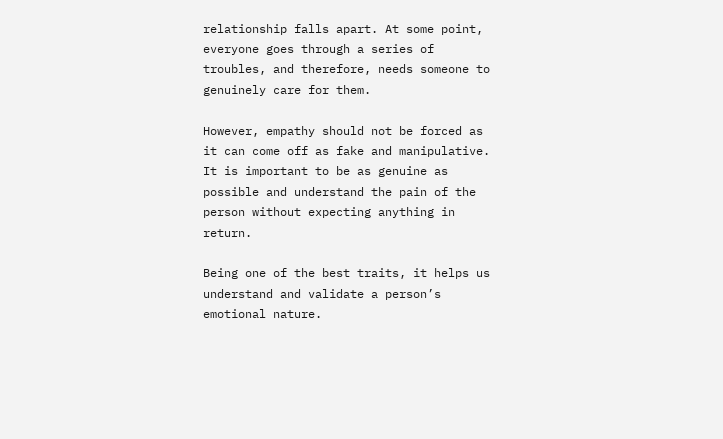relationship falls apart. At some point, everyone goes through a series of troubles, and therefore, needs someone to genuinely care for them.

However, empathy should not be forced as it can come off as fake and manipulative. It is important to be as genuine as possible and understand the pain of the person without expecting anything in return.

Being one of the best traits, it helps us understand and validate a person’s emotional nature.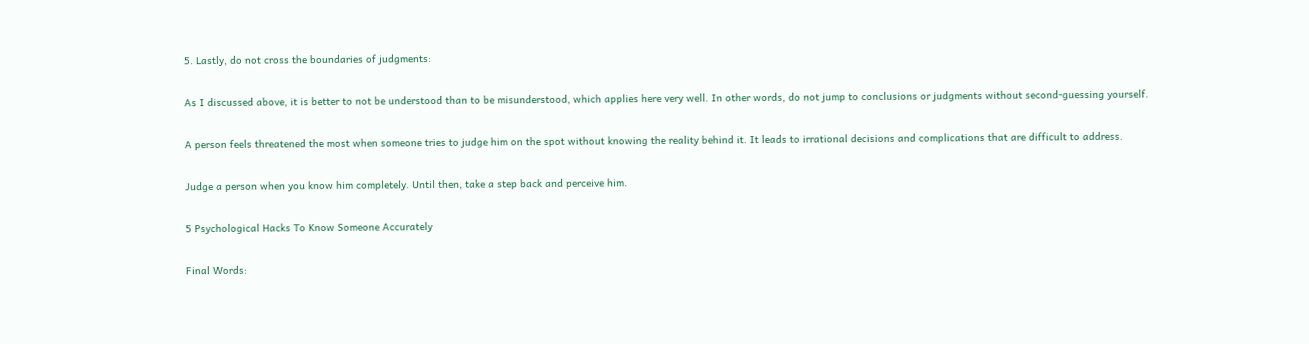5. Lastly, do not cross the boundaries of judgments:

As I discussed above, it is better to not be understood than to be misunderstood, which applies here very well. In other words, do not jump to conclusions or judgments without second-guessing yourself.

A person feels threatened the most when someone tries to judge him on the spot without knowing the reality behind it. It leads to irrational decisions and complications that are difficult to address.

Judge a person when you know him completely. Until then, take a step back and perceive him.

5 Psychological Hacks To Know Someone Accurately

Final Words: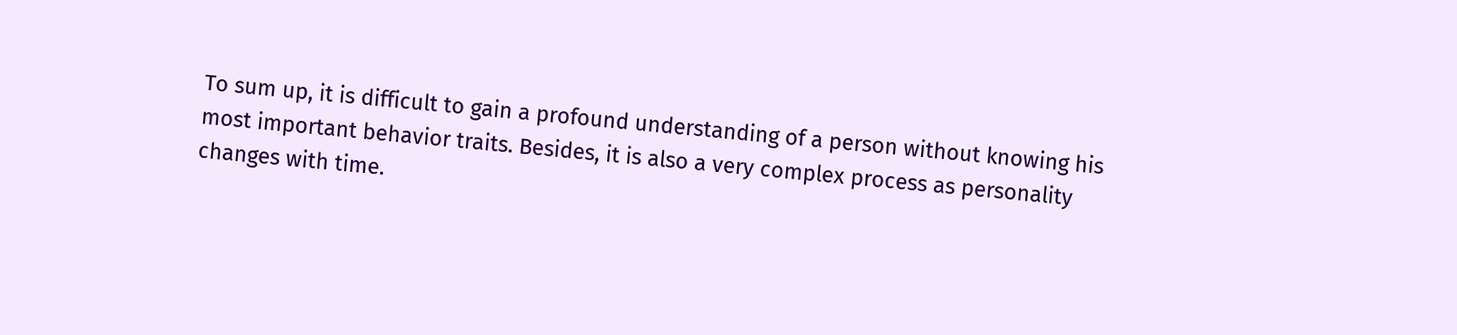To sum up, it is difficult to gain a profound understanding of a person without knowing his most important behavior traits. Besides, it is also a very complex process as personality changes with time.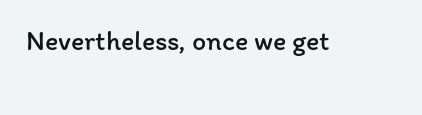Nevertheless, once we get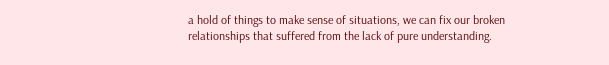a hold of things to make sense of situations, we can fix our broken relationships that suffered from the lack of pure understanding.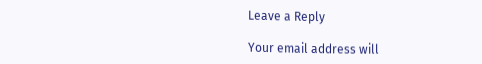Leave a Reply

Your email address will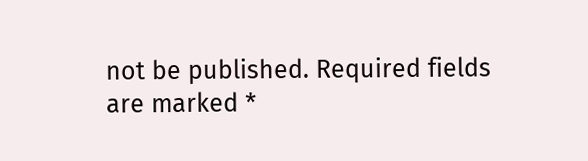not be published. Required fields are marked *